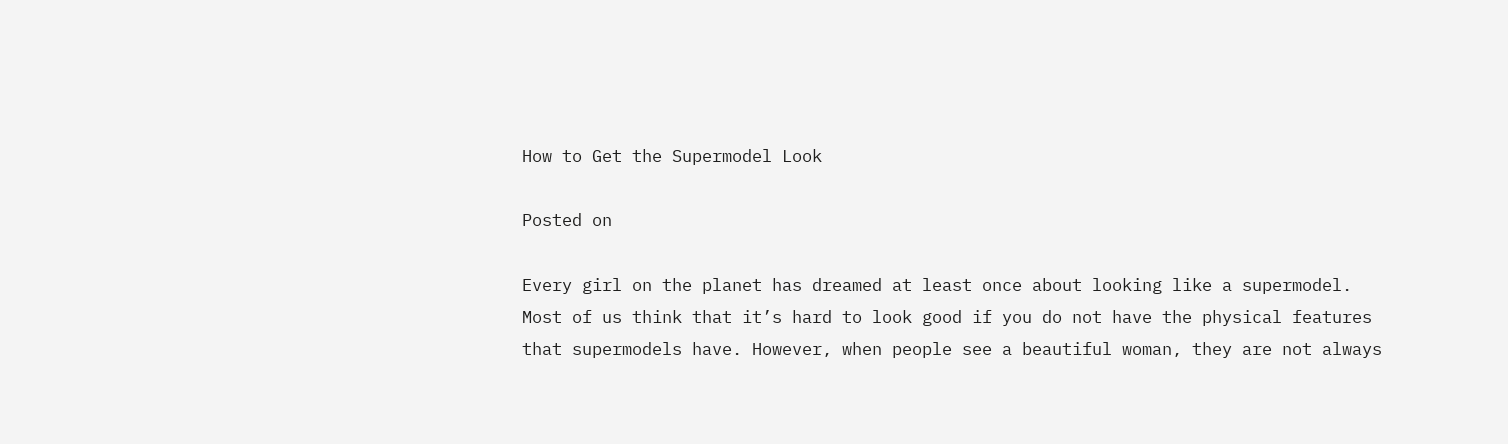How to Get the Supermodel Look

Posted on

Every girl on the planet has dreamed at least once about looking like a supermodel. Most of us think that it’s hard to look good if you do not have the physical features that supermodels have. However, when people see a beautiful woman, they are not always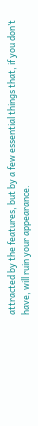attracted by the features, but by a few essential things that, if you don’t have, will ruin your appearance.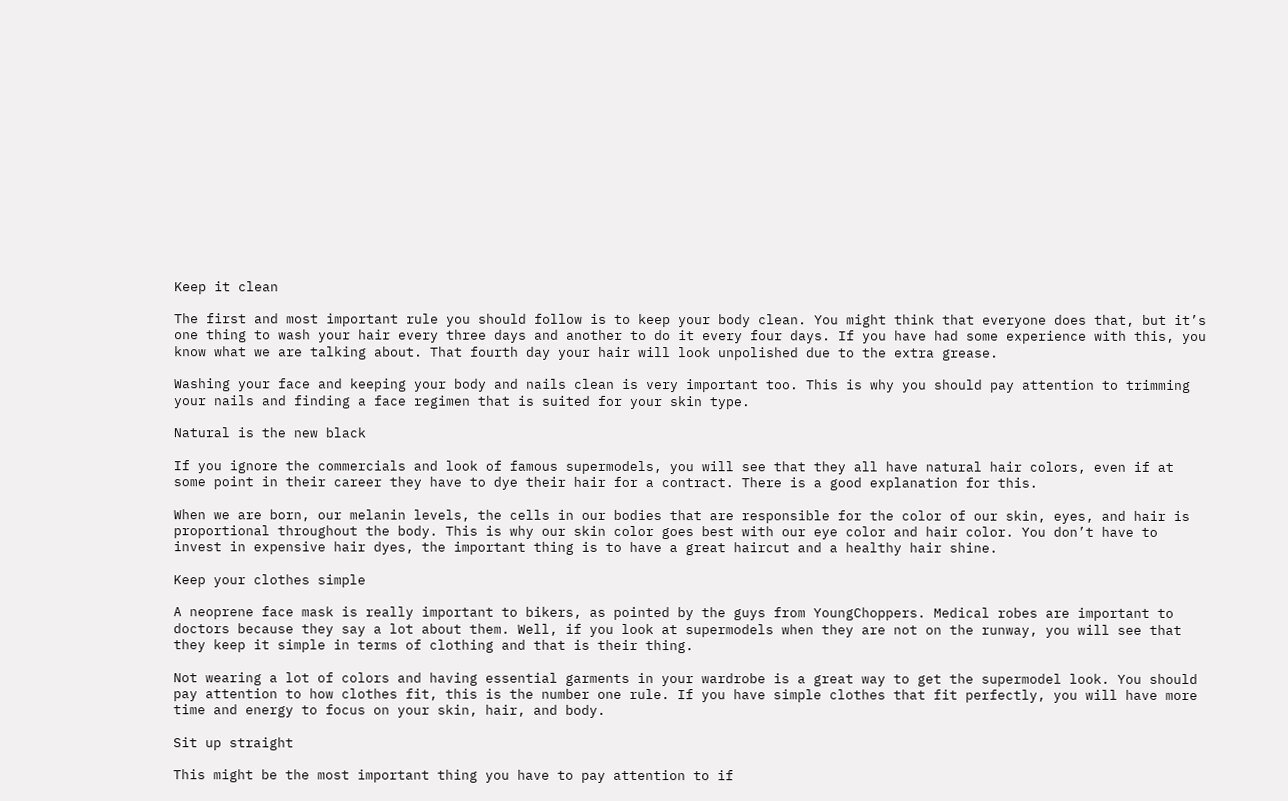Keep it clean

The first and most important rule you should follow is to keep your body clean. You might think that everyone does that, but it’s one thing to wash your hair every three days and another to do it every four days. If you have had some experience with this, you know what we are talking about. That fourth day your hair will look unpolished due to the extra grease.

Washing your face and keeping your body and nails clean is very important too. This is why you should pay attention to trimming your nails and finding a face regimen that is suited for your skin type.

Natural is the new black

If you ignore the commercials and look of famous supermodels, you will see that they all have natural hair colors, even if at some point in their career they have to dye their hair for a contract. There is a good explanation for this.

When we are born, our melanin levels, the cells in our bodies that are responsible for the color of our skin, eyes, and hair is proportional throughout the body. This is why our skin color goes best with our eye color and hair color. You don’t have to invest in expensive hair dyes, the important thing is to have a great haircut and a healthy hair shine.

Keep your clothes simple

A neoprene face mask is really important to bikers, as pointed by the guys from YoungChoppers. Medical robes are important to doctors because they say a lot about them. Well, if you look at supermodels when they are not on the runway, you will see that they keep it simple in terms of clothing and that is their thing.

Not wearing a lot of colors and having essential garments in your wardrobe is a great way to get the supermodel look. You should pay attention to how clothes fit, this is the number one rule. If you have simple clothes that fit perfectly, you will have more time and energy to focus on your skin, hair, and body.

Sit up straight

This might be the most important thing you have to pay attention to if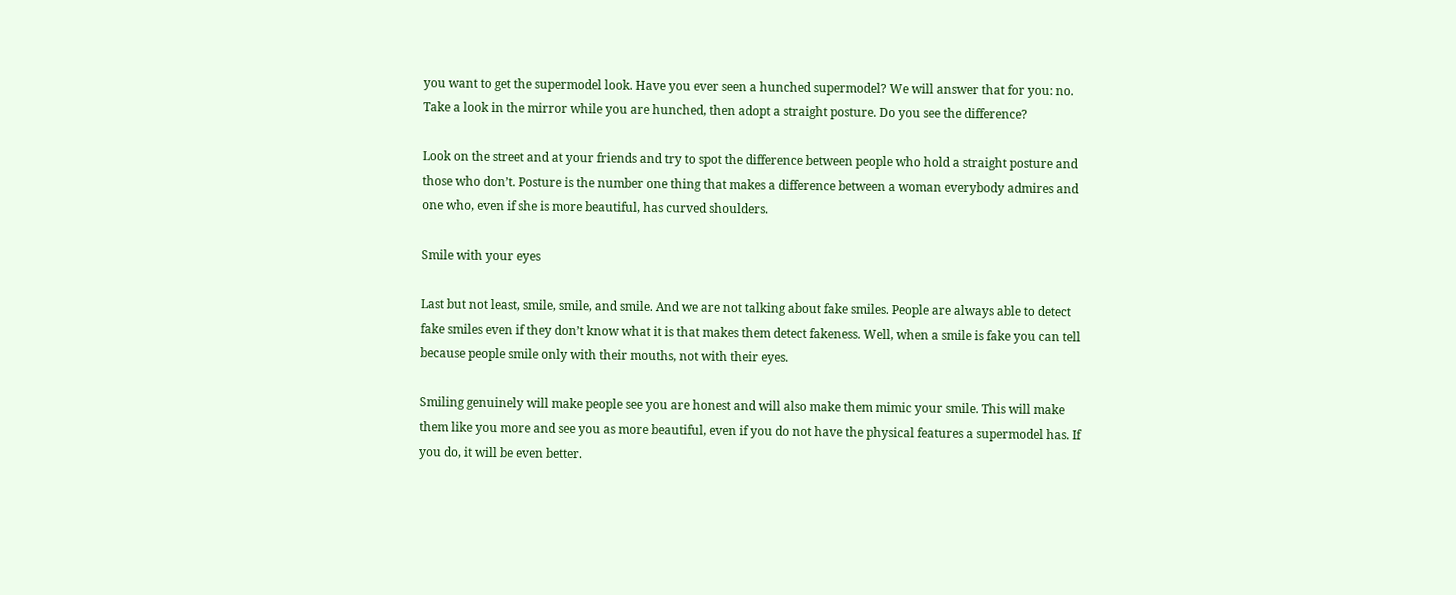you want to get the supermodel look. Have you ever seen a hunched supermodel? We will answer that for you: no. Take a look in the mirror while you are hunched, then adopt a straight posture. Do you see the difference?

Look on the street and at your friends and try to spot the difference between people who hold a straight posture and those who don’t. Posture is the number one thing that makes a difference between a woman everybody admires and one who, even if she is more beautiful, has curved shoulders.

Smile with your eyes

Last but not least, smile, smile, and smile. And we are not talking about fake smiles. People are always able to detect fake smiles even if they don’t know what it is that makes them detect fakeness. Well, when a smile is fake you can tell because people smile only with their mouths, not with their eyes.

Smiling genuinely will make people see you are honest and will also make them mimic your smile. This will make them like you more and see you as more beautiful, even if you do not have the physical features a supermodel has. If you do, it will be even better.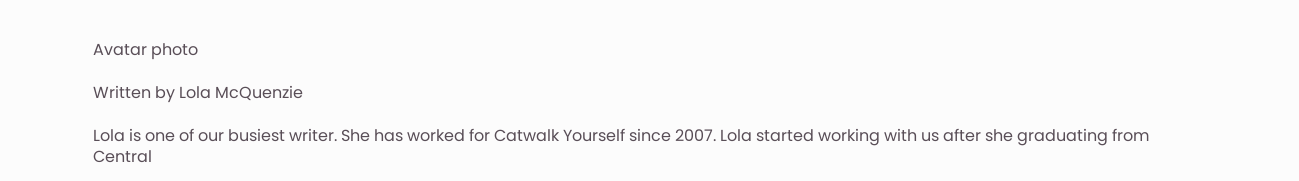Avatar photo

Written by Lola McQuenzie

Lola is one of our busiest writer. She has worked for Catwalk Yourself since 2007. Lola started working with us after she graduating from Central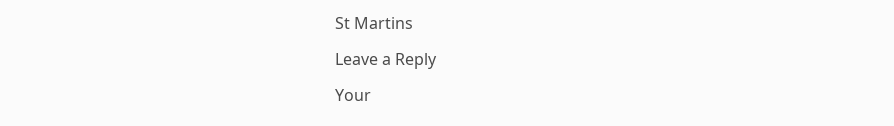St Martins

Leave a Reply

Your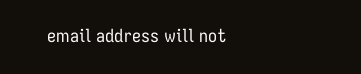email address will not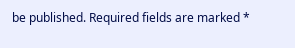be published. Required fields are marked *